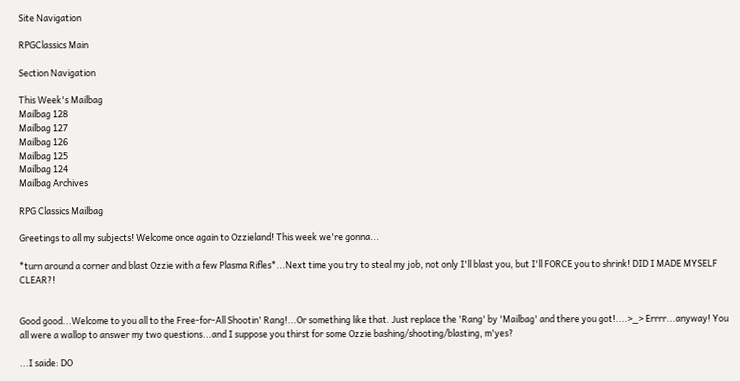Site Navigation

RPGClassics Main

Section Navigation

This Week's Mailbag
Mailbag 128
Mailbag 127
Mailbag 126
Mailbag 125
Mailbag 124
Mailbag Archives

RPG Classics Mailbag

Greetings to all my subjects! Welcome once again to Ozzieland! This week we're gonna...

*turn around a corner and blast Ozzie with a few Plasma Rifles*...Next time you try to steal my job, not only I'll blast you, but I'll FORCE you to shrink! DID I MADE MYSELF CLEAR?!


Good good...Welcome to you all to the Free-for-All Shootin' Rang!...Or something like that. Just replace the 'Rang' by 'Mailbag' and there you got!....>_> Errrr...anyway! You all were a wallop to answer my two questions...and I suppose you thirst for some Ozzie bashing/shooting/blasting, m'yes?

...I saide: DO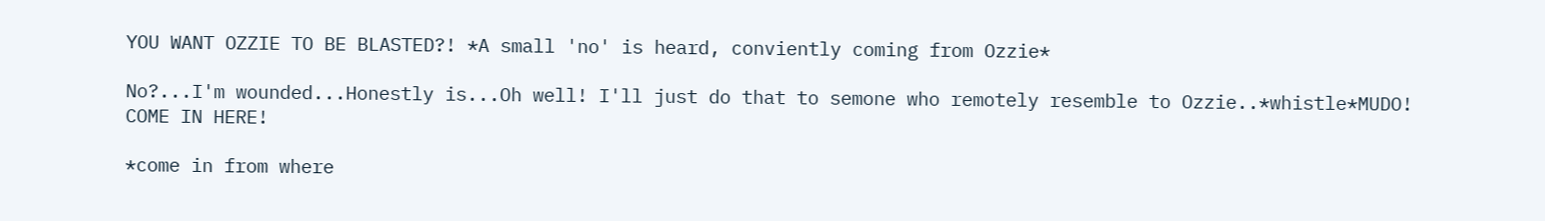YOU WANT OZZIE TO BE BLASTED?! *A small 'no' is heard, conviently coming from Ozzie*

No?...I'm wounded...Honestly is...Oh well! I'll just do that to semone who remotely resemble to Ozzie..*whistle*MUDO! COME IN HERE!

*come in from where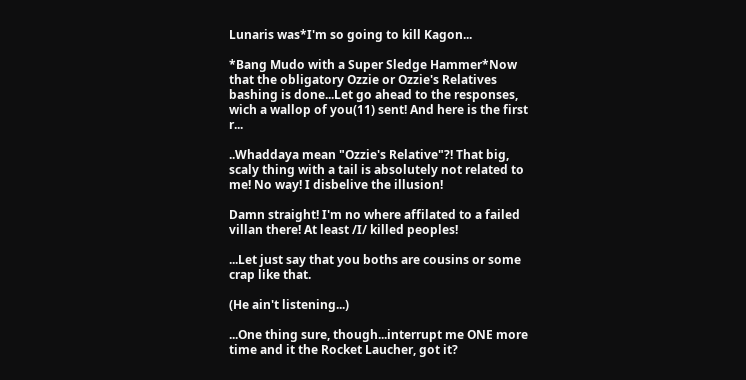Lunaris was*I'm so going to kill Kagon...

*Bang Mudo with a Super Sledge Hammer*Now that the obligatory Ozzie or Ozzie's Relatives bashing is done...Let go ahead to the responses, wich a wallop of you(11) sent! And here is the first r...

..Whaddaya mean "Ozzie's Relative"?! That big, scaly thing with a tail is absolutely not related to me! No way! I disbelive the illusion!

Damn straight! I'm no where affilated to a failed villan there! At least /I/ killed peoples!

...Let just say that you boths are cousins or some crap like that.

(He ain't listening...)

...One thing sure, though...interrupt me ONE more time and it the Rocket Laucher, got it?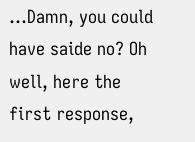...Damn, you could have saide no? Oh well, here the first response,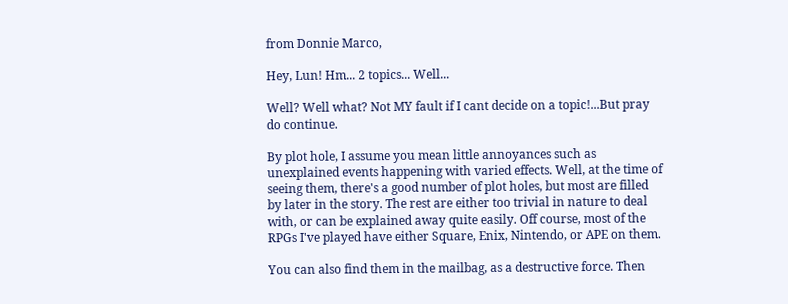from Donnie Marco,

Hey, Lun! Hm... 2 topics... Well...

Well? Well what? Not MY fault if I cant decide on a topic!...But pray do continue.

By plot hole, I assume you mean little annoyances such as unexplained events happening with varied effects. Well, at the time of seeing them, there's a good number of plot holes, but most are filled by later in the story. The rest are either too trivial in nature to deal with, or can be explained away quite easily. Off course, most of the RPGs I've played have either Square, Enix, Nintendo, or APE on them.

You can also find them in the mailbag, as a destructive force. Then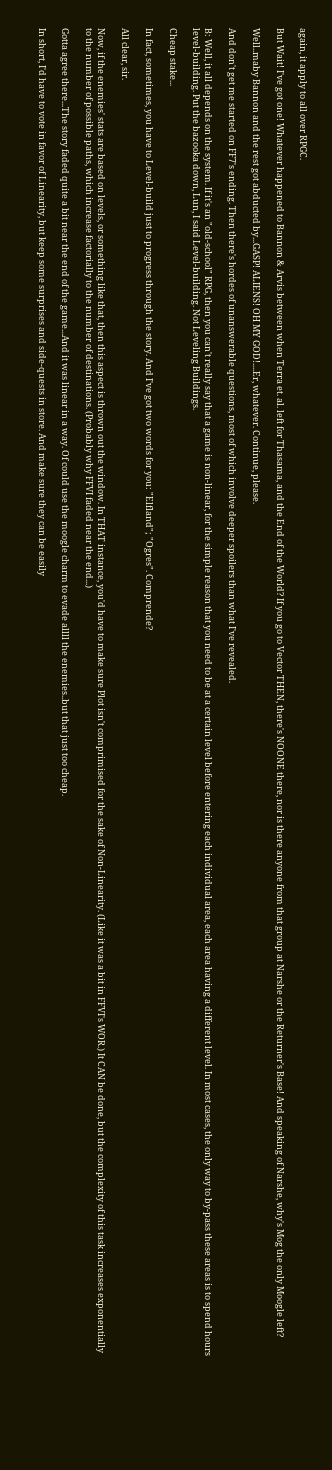again, it apply to all over RPGC.

But Wait! I've got one! Whatever happened to Bannon & Arvis between when Terra et. al. left for Thasama, and the End of the World? If you go to Vector THEN, there's NOONE there, nor is there anyone from that group at Narshe or the Returner's Base! And speaking of Narshe, why's Mog the only Moogle left?

Well..maby Bannon and the rest got abducted by...GASP! ALIENS! OH MY GOD!....Er, whatever. Continue, please.

And don't get me started on FF7's ending. Then there's hordes of unanswerable questions, most of which involve deeper spoilers than what I've revealed.

B: Well, it all depends on the system. If it's an "old-school" RPG, then you can't really say that a game is non-linear, for the simple reason that you need to be at a certain level before entering each individual area, each area having a different level. In most cases, the only way to by-pass these areas is to spend hours level-building. Put the bazooka down, Lun, I said Level-building. Not Leveling Buildings.

Cheap stake...

In fact, sometimes, you have to Level-build just to progress through the story. And I've got two words for you: "Elfland"; "Ogres". Comprende?

All clear, sir.

Now, if the enemies' stats are based on levels, or something like that, then this aspect is thrown out the window. In THAT instance, you'd have to make sure Plot isn't comprimised for the sake of Non-Linearity. (Like it was a bit in FFVI's WOR.) It CAN be done, but the complexity of this task increases exponentially to the number of possible paths, which increase factorially to the number of destinations. (Probably why FFVI faded near the end...)

Gotta agree there...The story faded quite a bit near the end of the game...And it was linear in a way. Of could use the moogle charm to evade allll the enemies..but that just too cheap.

In short, I'd have to vote in favor of Linearity, but keep some surprises and side-quests in store. And make sure they can be easily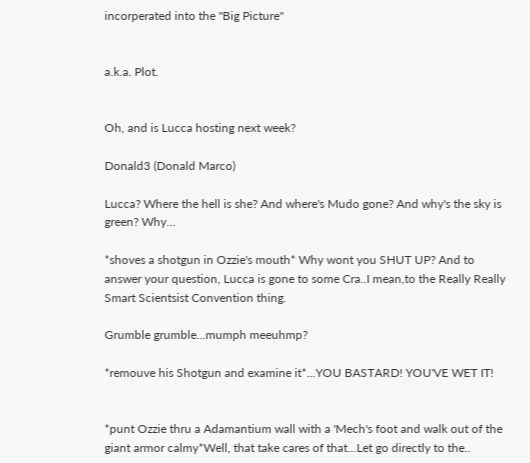incorperated into the "Big Picture"


a.k.a. Plot.


Oh, and is Lucca hosting next week?

Donald3 (Donald Marco)

Lucca? Where the hell is she? And where's Mudo gone? And why's the sky is green? Why...

*shoves a shotgun in Ozzie's mouth* Why wont you SHUT UP? And to answer your question, Lucca is gone to some Cra..I mean,to the Really Really Smart Scientsist Convention thing.

Grumble grumble...mumph meeuhmp?

*remouve his Shotgun and examine it*...YOU BASTARD! YOU'VE WET IT!


*punt Ozzie thru a Adamantium wall with a 'Mech's foot and walk out of the giant armor calmy*Well, that take cares of that...Let go directly to the..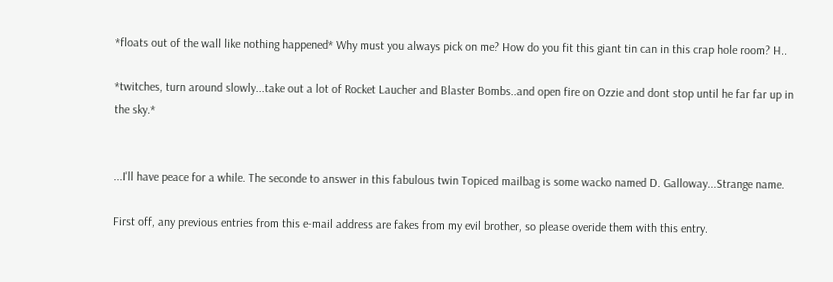*floats out of the wall like nothing happened* Why must you always pick on me? How do you fit this giant tin can in this crap hole room? H..

*twitches, turn around slowly...take out a lot of Rocket Laucher and Blaster Bombs..and open fire on Ozzie and dont stop until he far far up in the sky.*


...I'll have peace for a while. The seconde to answer in this fabulous twin Topiced mailbag is some wacko named D. Galloway...Strange name.

First off, any previous entries from this e-mail address are fakes from my evil brother, so please overide them with this entry.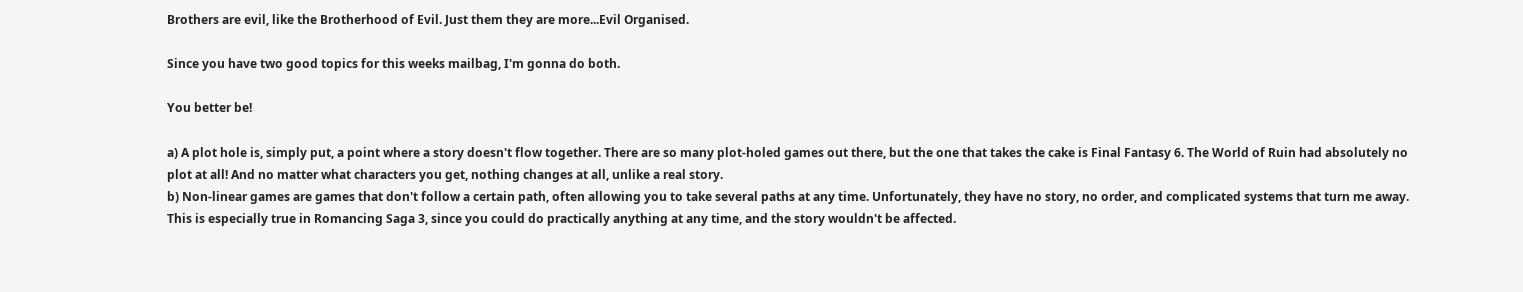Brothers are evil, like the Brotherhood of Evil. Just them they are more...Evil Organised.

Since you have two good topics for this weeks mailbag, I'm gonna do both.

You better be!

a) A plot hole is, simply put, a point where a story doesn't flow together. There are so many plot-holed games out there, but the one that takes the cake is Final Fantasy 6. The World of Ruin had absolutely no plot at all! And no matter what characters you get, nothing changes at all, unlike a real story.
b) Non-linear games are games that don't follow a certain path, often allowing you to take several paths at any time. Unfortunately, they have no story, no order, and complicated systems that turn me away. This is especially true in Romancing Saga 3, since you could do practically anything at any time, and the story wouldn't be affected.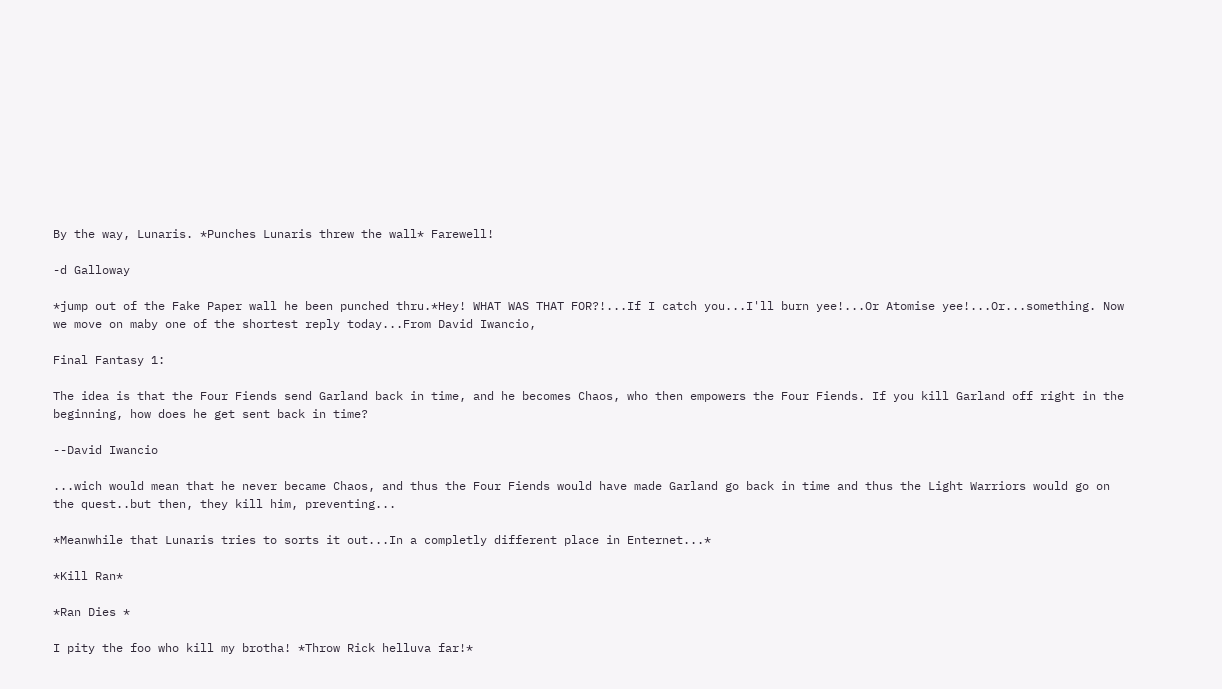By the way, Lunaris. *Punches Lunaris threw the wall* Farewell!

-d Galloway

*jump out of the Fake Paper wall he been punched thru.*Hey! WHAT WAS THAT FOR?!...If I catch you...I'll burn yee!...Or Atomise yee!...Or...something. Now we move on maby one of the shortest reply today...From David Iwancio,

Final Fantasy 1:

The idea is that the Four Fiends send Garland back in time, and he becomes Chaos, who then empowers the Four Fiends. If you kill Garland off right in the beginning, how does he get sent back in time?

--David Iwancio

...wich would mean that he never became Chaos, and thus the Four Fiends would have made Garland go back in time and thus the Light Warriors would go on the quest..but then, they kill him, preventing...

*Meanwhile that Lunaris tries to sorts it out...In a completly different place in Enternet...*

*Kill Ran*

*Ran Dies *

I pity the foo who kill my brotha! *Throw Rick helluva far!*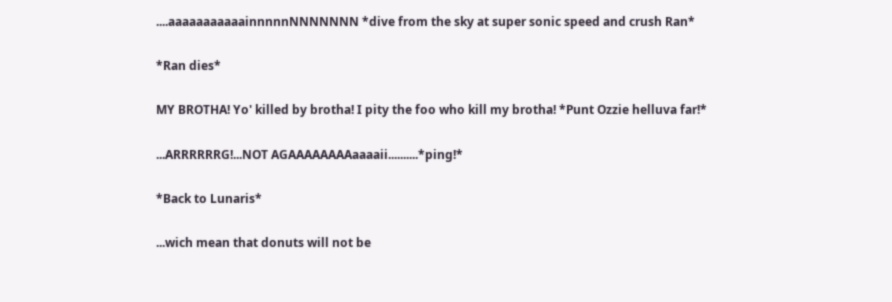....aaaaaaaaaaainnnnnNNNNNNN *dive from the sky at super sonic speed and crush Ran*

*Ran dies*

MY BROTHA! Yo' killed by brotha! I pity the foo who kill my brotha! *Punt Ozzie helluva far!*

...ARRRRRRG!...NOT AGAAAAAAAAaaaaii..........*ping!*

*Back to Lunaris*

...wich mean that donuts will not be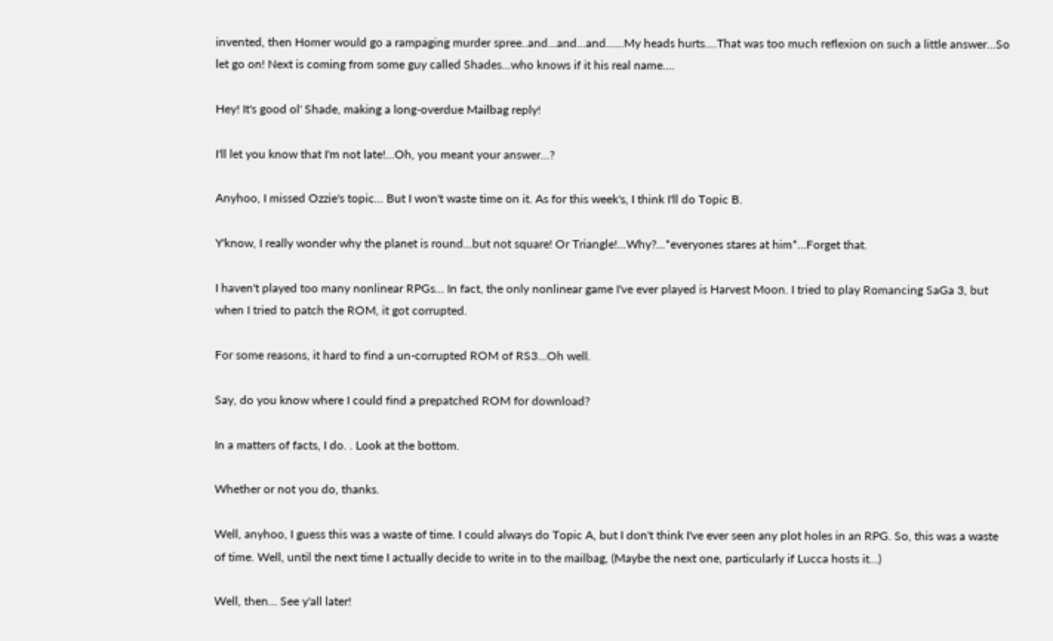invented, then Homer would go a rampaging murder spree..and...and...and......My heads hurts....That was too much reflexion on such a little answer...So let go on! Next is coming from some guy called Shades...who knows if it his real name....

Hey! It's good ol' Shade, making a long-overdue Mailbag reply!

I'll let you know that I'm not late!...Oh, you meant your answer...?

Anyhoo, I missed Ozzie's topic... But I won't waste time on it. As for this week's, I think I'll do Topic B.

Y'know, I really wonder why the planet is round...but not square! Or Triangle!...Why?...*everyones stares at him*...Forget that.

I haven't played too many nonlinear RPGs... In fact, the only nonlinear game I've ever played is Harvest Moon. I tried to play Romancing SaGa 3, but when I tried to patch the ROM, it got corrupted.

For some reasons, it hard to find a un-corrupted ROM of RS3...Oh well.

Say, do you know where I could find a prepatched ROM for download?

In a matters of facts, I do. . Look at the bottom.

Whether or not you do, thanks.

Well, anyhoo, I guess this was a waste of time. I could always do Topic A, but I don't think I've ever seen any plot holes in an RPG. So, this was a waste of time. Well, until the next time I actually decide to write in to the mailbag, (Maybe the next one, particularly if Lucca hosts it...)

Well, then... See y'all later!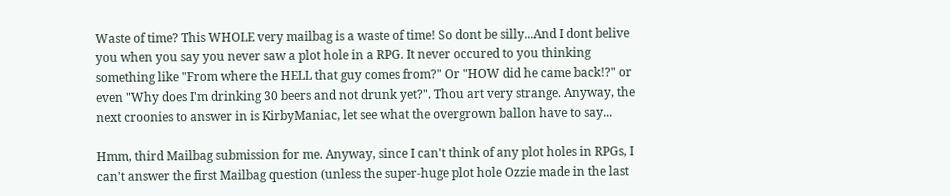Waste of time? This WHOLE very mailbag is a waste of time! So dont be silly...And I dont belive you when you say you never saw a plot hole in a RPG. It never occured to you thinking something like "From where the HELL that guy comes from?" Or "HOW did he came back!?" or even "Why does I'm drinking 30 beers and not drunk yet?". Thou art very strange. Anyway, the next croonies to answer in is KirbyManiac, let see what the overgrown ballon have to say...

Hmm, third Mailbag submission for me. Anyway, since I can't think of any plot holes in RPGs, I can't answer the first Mailbag question (unless the super-huge plot hole Ozzie made in the last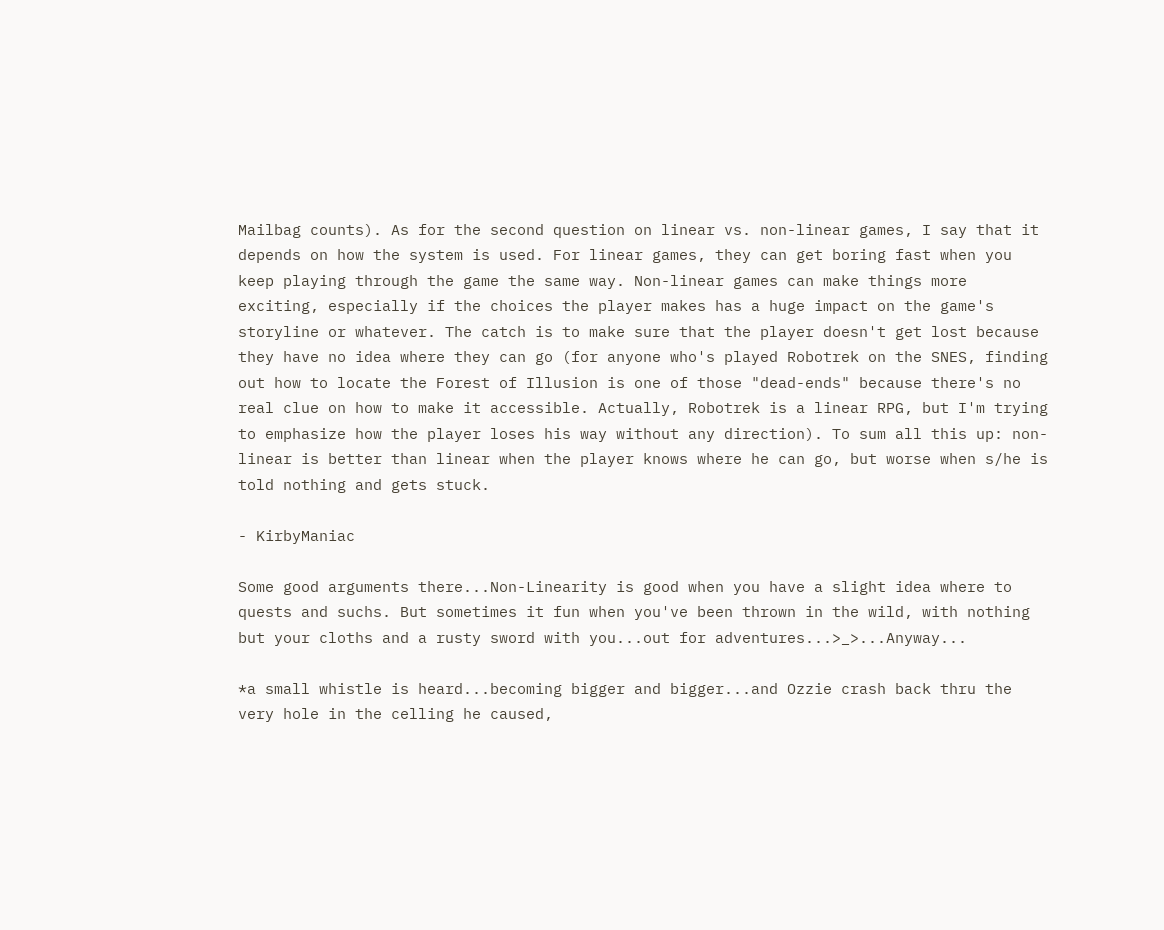Mailbag counts). As for the second question on linear vs. non-linear games, I say that it depends on how the system is used. For linear games, they can get boring fast when you keep playing through the game the same way. Non-linear games can make things more exciting, especially if the choices the player makes has a huge impact on the game's storyline or whatever. The catch is to make sure that the player doesn't get lost because they have no idea where they can go (for anyone who's played Robotrek on the SNES, finding out how to locate the Forest of Illusion is one of those "dead-ends" because there's no real clue on how to make it accessible. Actually, Robotrek is a linear RPG, but I'm trying to emphasize how the player loses his way without any direction). To sum all this up: non-linear is better than linear when the player knows where he can go, but worse when s/he is told nothing and gets stuck.

- KirbyManiac

Some good arguments there...Non-Linearity is good when you have a slight idea where to quests and suchs. But sometimes it fun when you've been thrown in the wild, with nothing but your cloths and a rusty sword with you...out for adventures...>_>...Anyway...

*a small whistle is heard...becoming bigger and bigger...and Ozzie crash back thru the very hole in the celling he caused,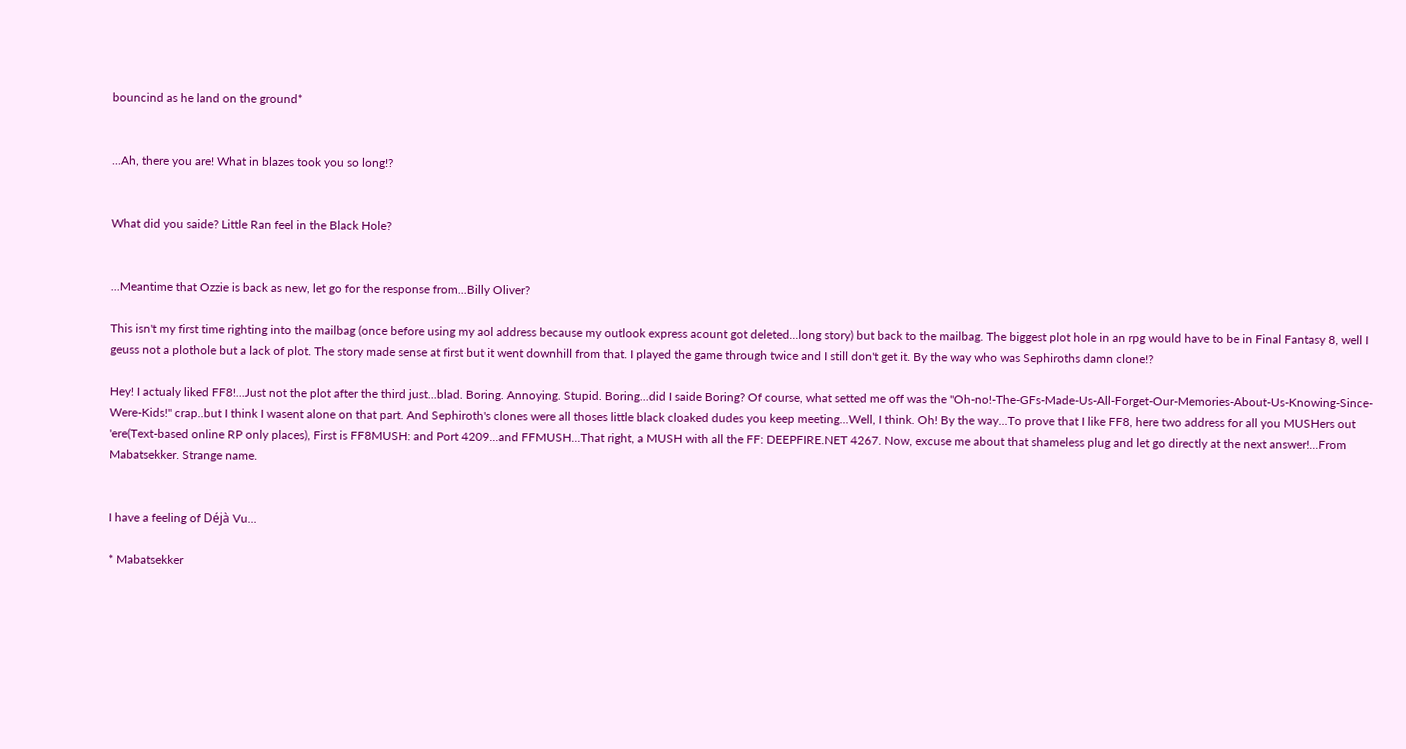bouncind as he land on the ground*


...Ah, there you are! What in blazes took you so long!?


What did you saide? Little Ran feel in the Black Hole?


...Meantime that Ozzie is back as new, let go for the response from...Billy Oliver?

This isn't my first time righting into the mailbag (once before using my aol address because my outlook express acount got deleted...long story) but back to the mailbag. The biggest plot hole in an rpg would have to be in Final Fantasy 8, well I geuss not a plothole but a lack of plot. The story made sense at first but it went downhill from that. I played the game through twice and I still don't get it. By the way who was Sephiroths damn clone!?

Hey! I actualy liked FF8!...Just not the plot after the third just...blad. Boring. Annoying. Stupid. Boring...did I saide Boring? Of course, what setted me off was the "Oh-no!-The-GFs-Made-Us-All-Forget-Our-Memories-About-Us-Knowing-Since-Were-Kids!" crap..but I think I wasent alone on that part. And Sephiroth's clones were all thoses little black cloaked dudes you keep meeting...Well, I think. Oh! By the way...To prove that I like FF8, here two address for all you MUSHers out 'ere(Text-based online RP only places), First is FF8MUSH: and Port 4209...and FFMUSH...That right, a MUSH with all the FF: DEEPFIRE.NET 4267. Now, excuse me about that shameless plug and let go directly at the next answer!...From Mabatsekker. Strange name.


I have a feeling of Déjà Vu...

* Mabatsekker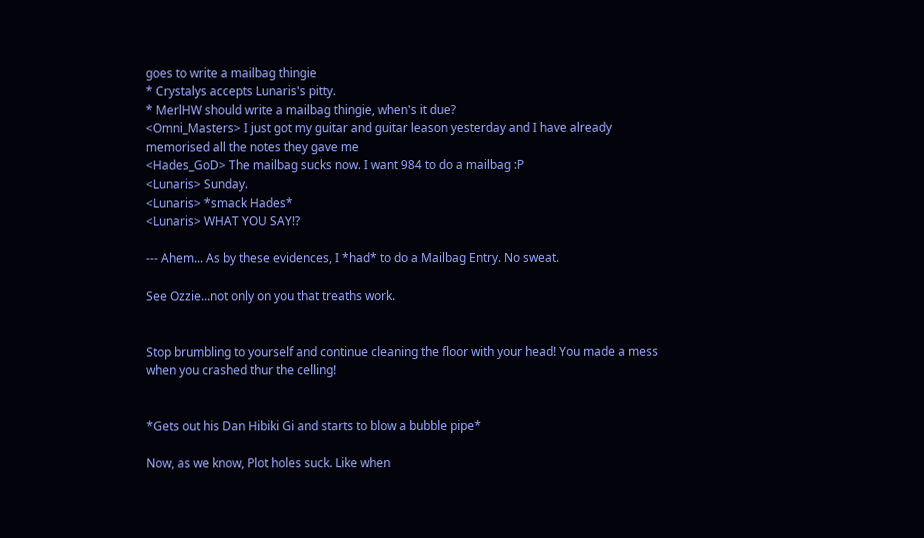goes to write a mailbag thingie
* Crystalys accepts Lunaris's pitty.
* MerlHW should write a mailbag thingie, when's it due?
<Omni_Masters> I just got my guitar and guitar leason yesterday and I have already memorised all the notes they gave me
<Hades_GoD> The mailbag sucks now. I want 984 to do a mailbag :P
<Lunaris> Sunday.
<Lunaris> *smack Hades*
<Lunaris> WHAT YOU SAY!?

--- Ahem... As by these evidences, I *had* to do a Mailbag Entry. No sweat.

See Ozzie...not only on you that treaths work.


Stop brumbling to yourself and continue cleaning the floor with your head! You made a mess when you crashed thur the celling!


*Gets out his Dan Hibiki Gi and starts to blow a bubble pipe*

Now, as we know, Plot holes suck. Like when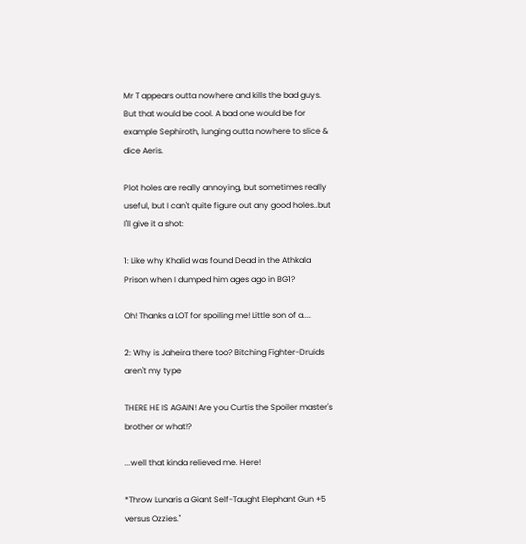Mr T appears outta nowhere and kills the bad guys. But that would be cool. A bad one would be for example Sephiroth, lunging outta nowhere to slice & dice Aeris.

Plot holes are really annoying, but sometimes really useful, but I can't quite figure out any good holes..but I'll give it a shot:

1: Like why Khalid was found Dead in the Athkala Prison when I dumped him ages ago in BG1?

Oh! Thanks a LOT for spoiling me! Little son of a....

2: Why is Jaheira there too? Bitching Fighter-Druids aren't my type

THERE HE IS AGAIN! Are you Curtis the Spoiler master's brother or what!?

...well that kinda relieved me. Here!

*Throw Lunaris a Giant Self-Taught Elephant Gun +5 versus Ozzies."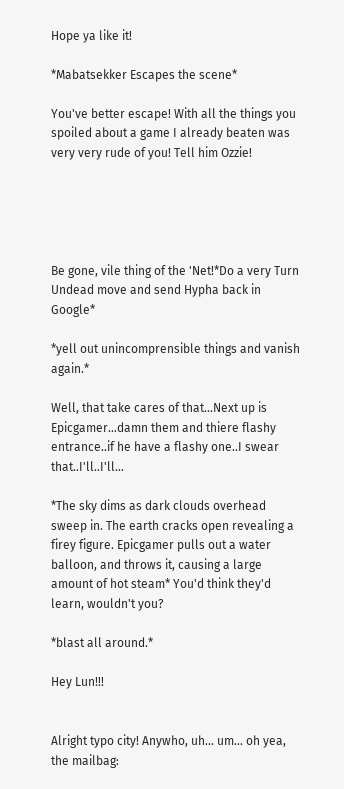Hope ya like it!

*Mabatsekker Escapes the scene*

You've better escape! With all the things you spoiled about a game I already beaten was very very rude of you! Tell him Ozzie!





Be gone, vile thing of the 'Net!*Do a very Turn Undead move and send Hypha back in Google*

*yell out unincomprensible things and vanish again.*

Well, that take cares of that...Next up is Epicgamer...damn them and thiere flashy entrance..if he have a flashy one..I swear that..I'll..I'll...

*The sky dims as dark clouds overhead sweep in. The earth cracks open revealing a firey figure. Epicgamer pulls out a water balloon, and throws it, causing a large amount of hot steam* You'd think they'd learn, wouldn't you?

*blast all around.*

Hey Lun!!!


Alright typo city! Anywho, uh... um... oh yea, the mailbag: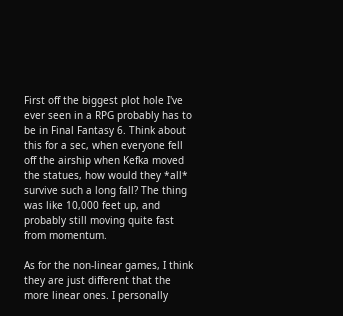First off the biggest plot hole I've ever seen in a RPG probably has to be in Final Fantasy 6. Think about this for a sec, when everyone fell off the airship when Kefka moved the statues, how would they *all* survive such a long fall? The thing was like 10,000 feet up, and probably still moving quite fast from momentum.

As for the non-linear games, I think they are just different that the more linear ones. I personally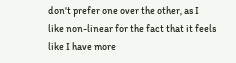don't prefer one over the other, as I like non-linear for the fact that it feels like I have more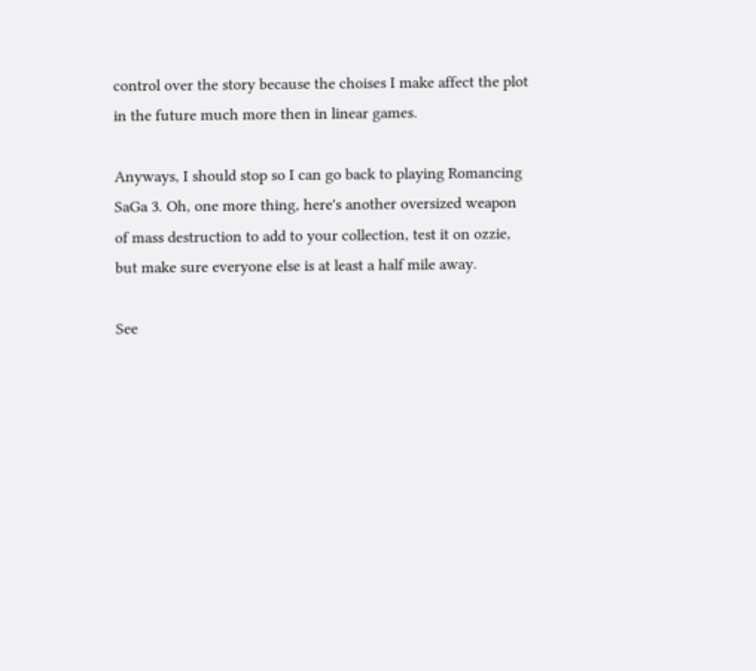control over the story because the choises I make affect the plot in the future much more then in linear games.

Anyways, I should stop so I can go back to playing Romancing SaGa 3. Oh, one more thing, here's another oversized weapon of mass destruction to add to your collection, test it on ozzie, but make sure everyone else is at least a half mile away.

See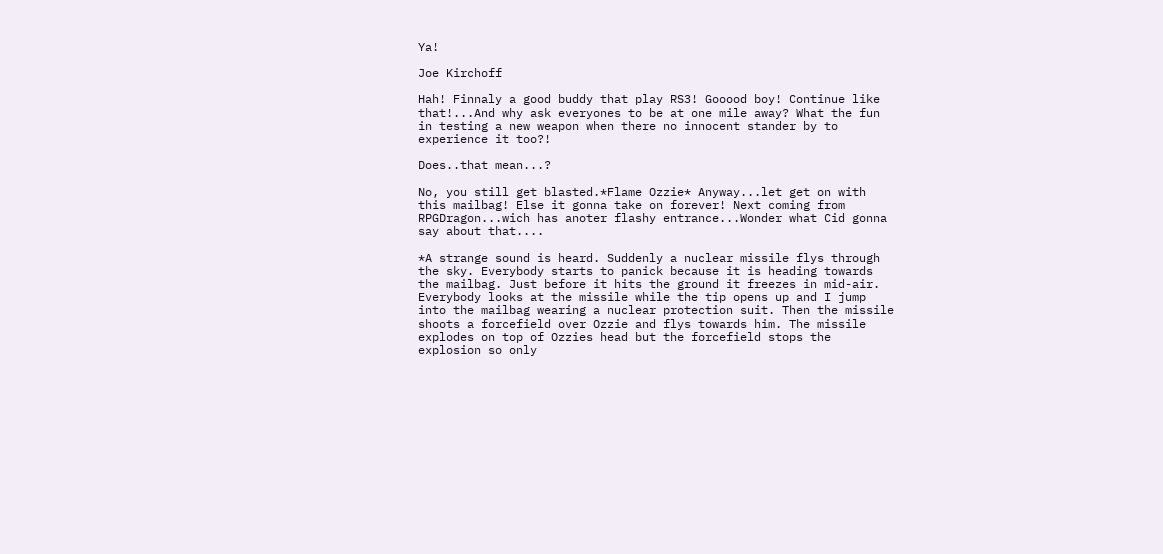Ya!

Joe Kirchoff

Hah! Finnaly a good buddy that play RS3! Gooood boy! Continue like that!...And why ask everyones to be at one mile away? What the fun in testing a new weapon when there no innocent stander by to experience it too?!

Does..that mean...?

No, you still get blasted.*Flame Ozzie* Anyway...let get on with this mailbag! Else it gonna take on forever! Next coming from RPGDragon...wich has anoter flashy entrance...Wonder what Cid gonna say about that....

*A strange sound is heard. Suddenly a nuclear missile flys through the sky. Everybody starts to panick because it is heading towards the mailbag. Just before it hits the ground it freezes in mid-air. Everybody looks at the missile while the tip opens up and I jump into the mailbag wearing a nuclear protection suit. Then the missile shoots a forcefield over Ozzie and flys towards him. The missile explodes on top of Ozzies head but the forcefield stops the explosion so only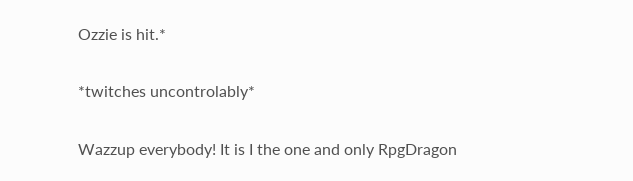Ozzie is hit.*

*twitches uncontrolably*

Wazzup everybody! It is I the one and only RpgDragon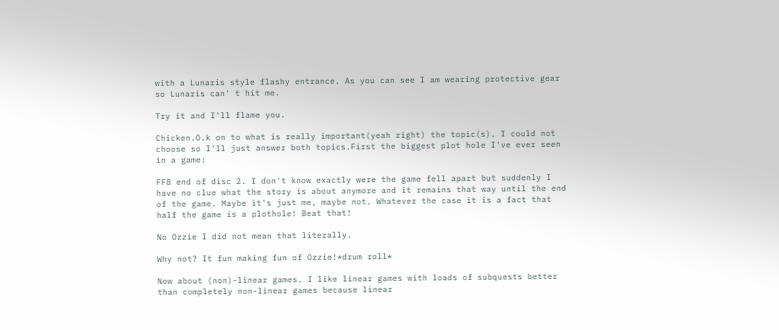with a Lunaris style flashy entrance. As you can see I am wearing protective gear so Lunaris can' t hit me.

Try it and I'll flame you.

Chicken.O.k on to what is really important(yeah right) the topic(s). I could not choose so I'll just answer both topics.First the biggest plot hole I've ever seen in a game:

FF8 end of disc 2. I don't know exactly were the game fell apart but suddenly I have no clue what the story is about anymore and it remains that way until the end of the game. Maybe it's just me, maybe not. Whatever the case it is a fact that half the game is a plothole! Beat that!

No Ozzie I did not mean that literally.

Why not? It fun making fun of Ozzie!*drum roll*

Now about (non)-linear games. I like linear games with loads of subquests better than completely non-linear games because linear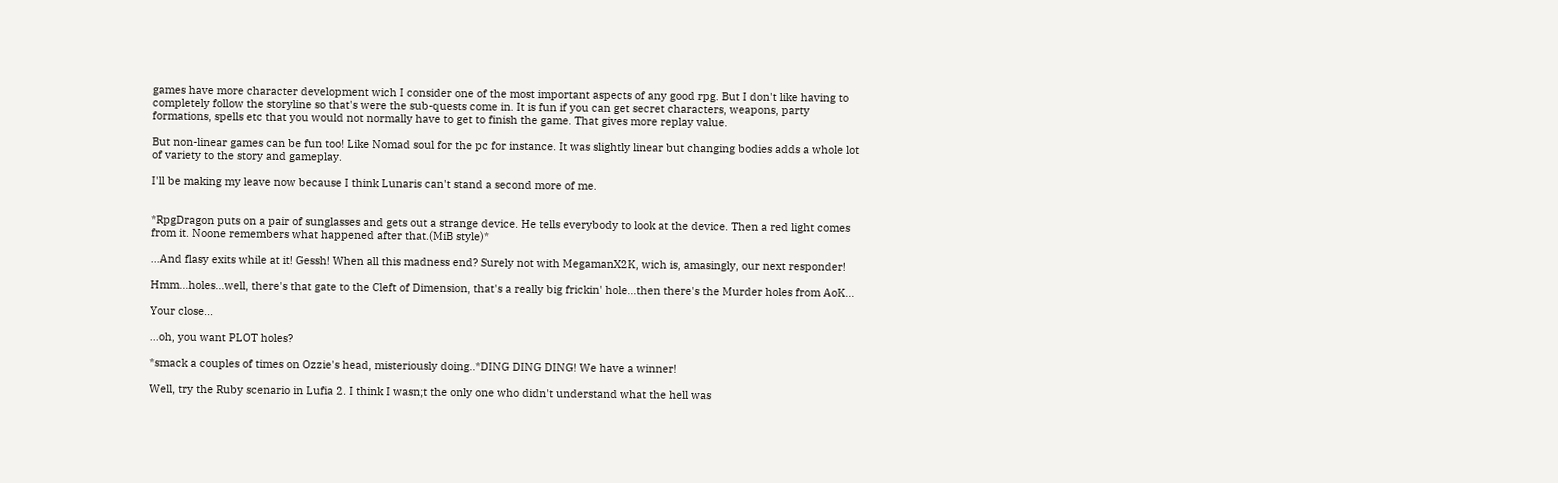games have more character development wich I consider one of the most important aspects of any good rpg. But I don't like having to completely follow the storyline so that's were the sub-quests come in. It is fun if you can get secret characters, weapons, party formations, spells etc that you would not normally have to get to finish the game. That gives more replay value.

But non-linear games can be fun too! Like Nomad soul for the pc for instance. It was slightly linear but changing bodies adds a whole lot of variety to the story and gameplay.

I'll be making my leave now because I think Lunaris can't stand a second more of me.


*RpgDragon puts on a pair of sunglasses and gets out a strange device. He tells everybody to look at the device. Then a red light comes from it. Noone remembers what happened after that.(MiB style)*

...And flasy exits while at it! Gessh! When all this madness end? Surely not with MegamanX2K, wich is, amasingly, our next responder!

Hmm...holes...well, there's that gate to the Cleft of Dimension, that's a really big frickin' hole...then there's the Murder holes from AoK...

Your close...

...oh, you want PLOT holes?

*smack a couples of times on Ozzie's head, misteriously doing..*DING DING DING! We have a winner!

Well, try the Ruby scenario in Lufia 2. I think I wasn;t the only one who didn't understand what the hell was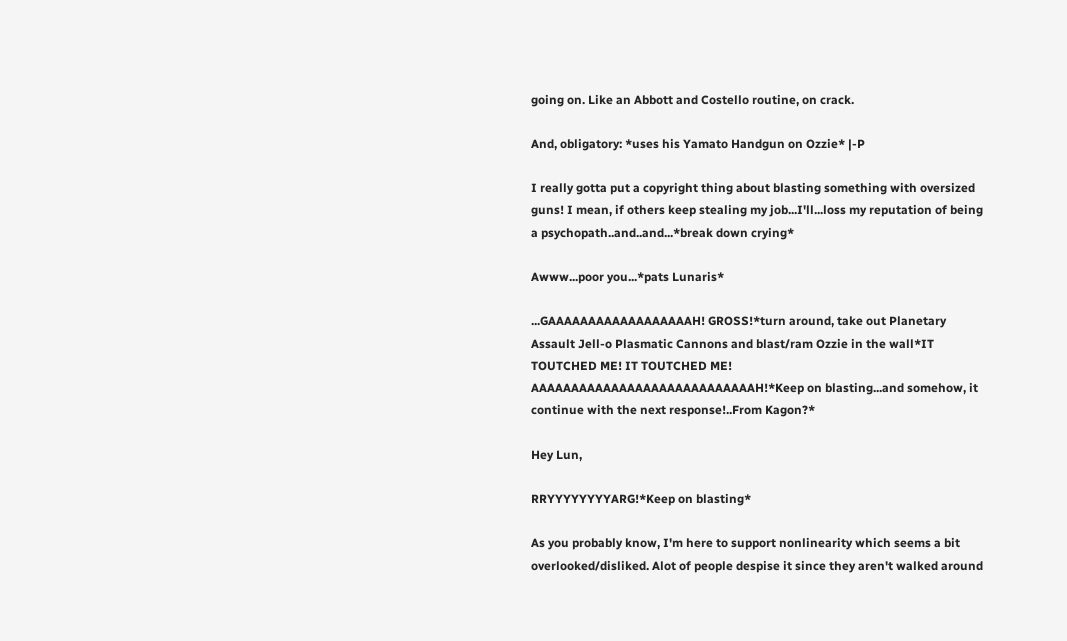going on. Like an Abbott and Costello routine, on crack.

And, obligatory: *uses his Yamato Handgun on Ozzie* |-P

I really gotta put a copyright thing about blasting something with oversized guns! I mean, if others keep stealing my job...I'll...loss my reputation of being a psychopath..and..and...*break down crying*

Awww...poor you...*pats Lunaris*

...GAAAAAAAAAAAAAAAAAAH! GROSS!*turn around, take out Planetary Assault Jell-o Plasmatic Cannons and blast/ram Ozzie in the wall*IT TOUTCHED ME! IT TOUTCHED ME! AAAAAAAAAAAAAAAAAAAAAAAAAAAAH!*Keep on blasting...and somehow, it continue with the next response!..From Kagon?*

Hey Lun,

RRYYYYYYYYARG!*Keep on blasting*

As you probably know, I'm here to support nonlinearity which seems a bit overlooked/disliked. Alot of people despise it since they aren't walked around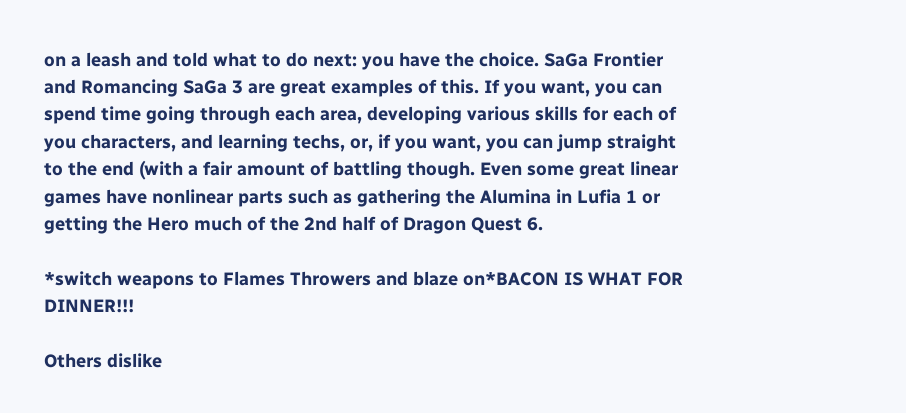on a leash and told what to do next: you have the choice. SaGa Frontier and Romancing SaGa 3 are great examples of this. If you want, you can spend time going through each area, developing various skills for each of you characters, and learning techs, or, if you want, you can jump straight to the end (with a fair amount of battling though. Even some great linear games have nonlinear parts such as gathering the Alumina in Lufia 1 or getting the Hero much of the 2nd half of Dragon Quest 6.

*switch weapons to Flames Throwers and blaze on*BACON IS WHAT FOR DINNER!!!

Others dislike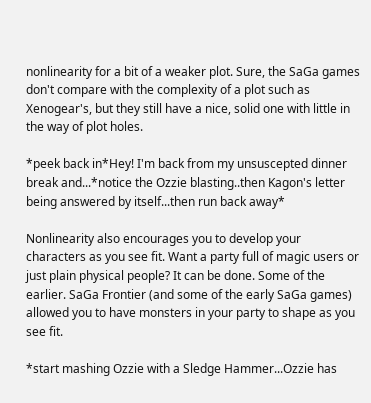nonlinearity for a bit of a weaker plot. Sure, the SaGa games don't compare with the complexity of a plot such as Xenogear's, but they still have a nice, solid one with little in the way of plot holes.

*peek back in*Hey! I'm back from my unsuscepted dinner break and...*notice the Ozzie blasting..then Kagon's letter being answered by itself...then run back away*

Nonlinearity also encourages you to develop your characters as you see fit. Want a party full of magic users or just plain physical people? It can be done. Some of the earlier. SaGa Frontier (and some of the early SaGa games) allowed you to have monsters in your party to shape as you see fit.

*start mashing Ozzie with a Sledge Hammer...Ozzie has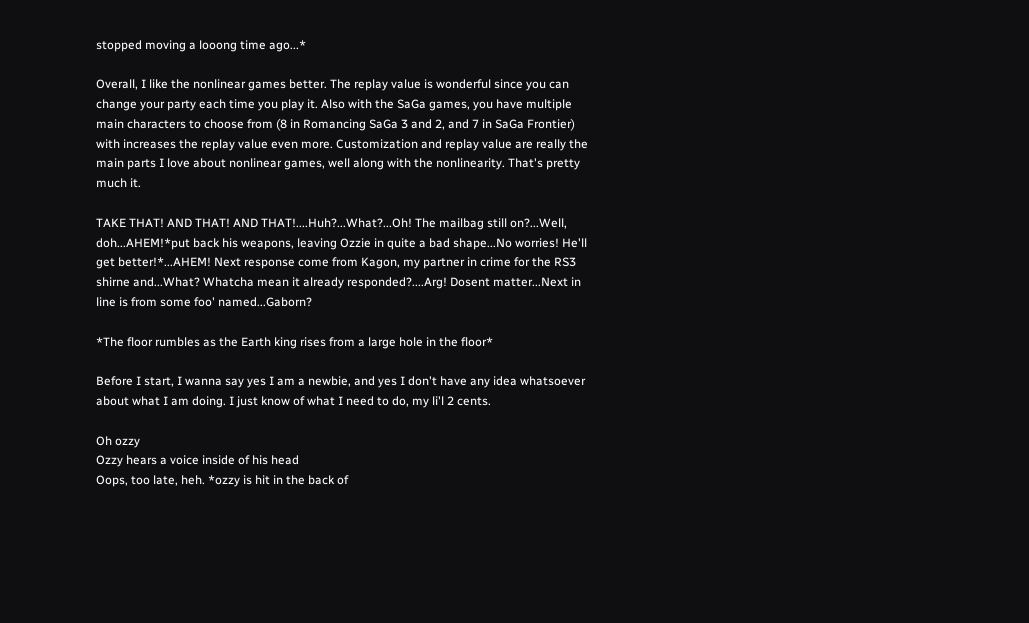stopped moving a looong time ago...*

Overall, I like the nonlinear games better. The replay value is wonderful since you can change your party each time you play it. Also with the SaGa games, you have multiple main characters to choose from (8 in Romancing SaGa 3 and 2, and 7 in SaGa Frontier) with increases the replay value even more. Customization and replay value are really the main parts I love about nonlinear games, well along with the nonlinearity. That's pretty much it.

TAKE THAT! AND THAT! AND THAT!....Huh?...What?...Oh! The mailbag still on?...Well, doh...AHEM!*put back his weapons, leaving Ozzie in quite a bad shape...No worries! He'll get better!*...AHEM! Next response come from Kagon, my partner in crime for the RS3 shirne and...What? Whatcha mean it already responded?....Arg! Dosent matter...Next in line is from some foo' named...Gaborn?

*The floor rumbles as the Earth king rises from a large hole in the floor*

Before I start, I wanna say yes I am a newbie, and yes I don't have any idea whatsoever about what I am doing. I just know of what I need to do, my li'l 2 cents.

Oh ozzy
Ozzy hears a voice inside of his head
Oops, too late, heh. *ozzy is hit in the back of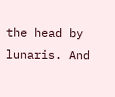the head by lunaris. And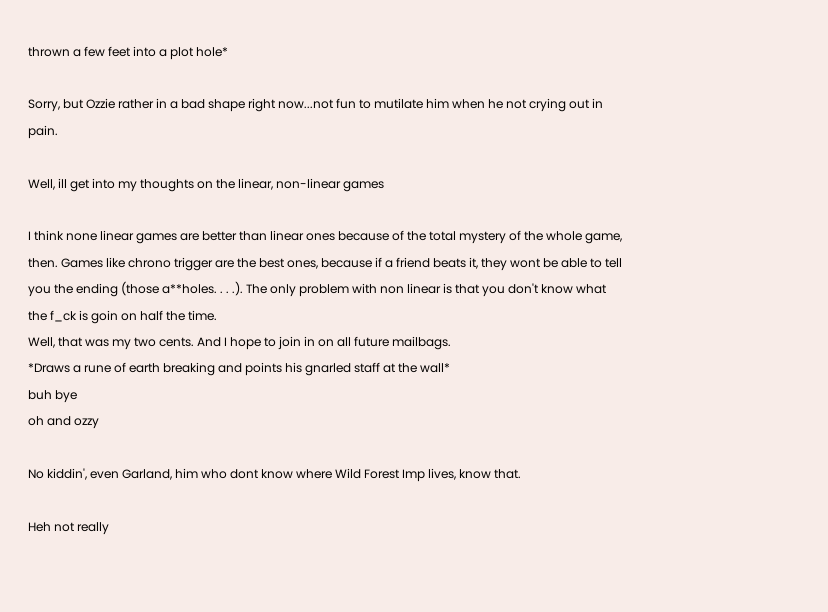thrown a few feet into a plot hole*

Sorry, but Ozzie rather in a bad shape right now...not fun to mutilate him when he not crying out in pain.

Well, ill get into my thoughts on the linear, non-linear games

I think none linear games are better than linear ones because of the total mystery of the whole game, then. Games like chrono trigger are the best ones, because if a friend beats it, they wont be able to tell you the ending (those a**holes. . . .). The only problem with non linear is that you don't know what the f_ck is goin on half the time.
Well, that was my two cents. And I hope to join in on all future mailbags.
*Draws a rune of earth breaking and points his gnarled staff at the wall*
buh bye
oh and ozzy

No kiddin', even Garland, him who dont know where Wild Forest Imp lives, know that.

Heh not really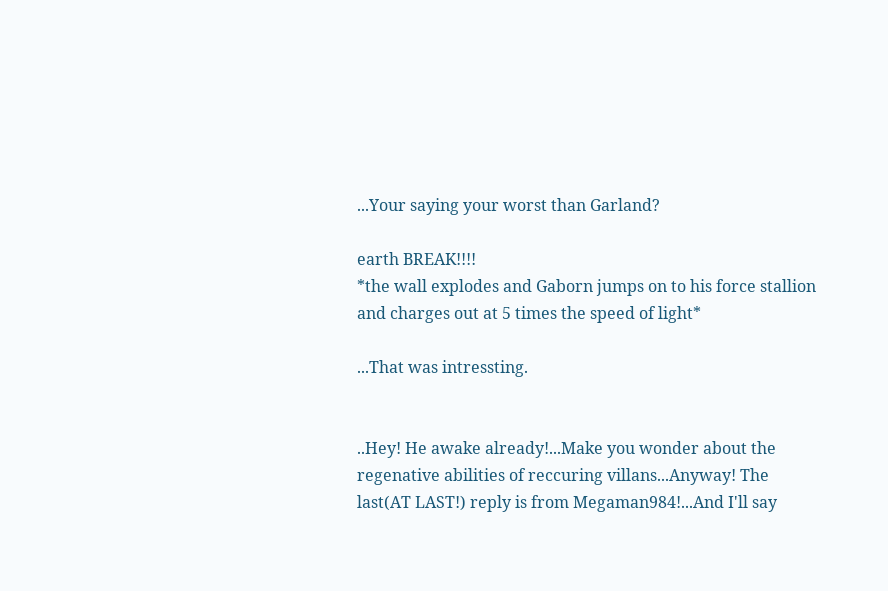...Your saying your worst than Garland?

earth BREAK!!!!
*the wall explodes and Gaborn jumps on to his force stallion and charges out at 5 times the speed of light*

...That was intressting.


..Hey! He awake already!...Make you wonder about the regenative abilities of reccuring villans...Anyway! The last(AT LAST!) reply is from Megaman984!...And I'll say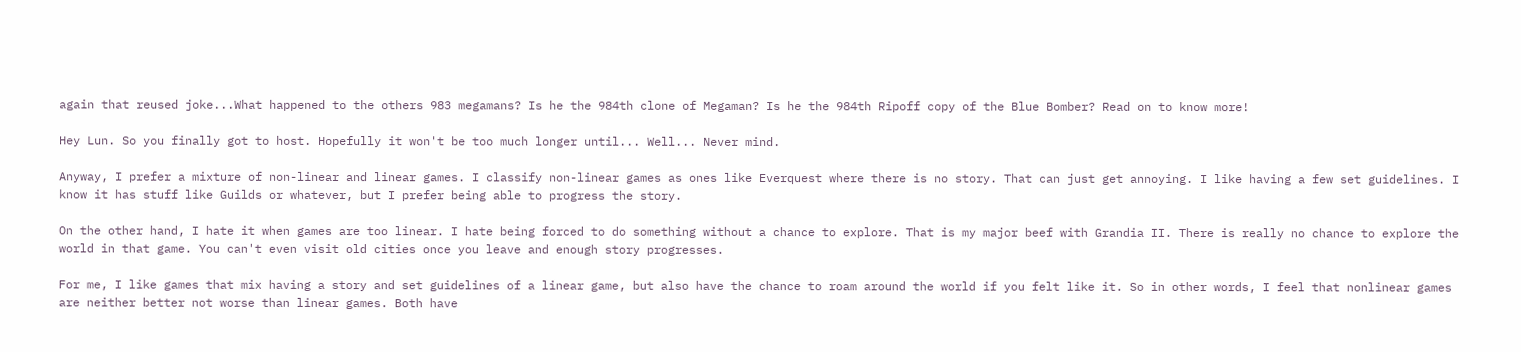again that reused joke...What happened to the others 983 megamans? Is he the 984th clone of Megaman? Is he the 984th Ripoff copy of the Blue Bomber? Read on to know more!

Hey Lun. So you finally got to host. Hopefully it won't be too much longer until... Well... Never mind.

Anyway, I prefer a mixture of non-linear and linear games. I classify non-linear games as ones like Everquest where there is no story. That can just get annoying. I like having a few set guidelines. I know it has stuff like Guilds or whatever, but I prefer being able to progress the story.

On the other hand, I hate it when games are too linear. I hate being forced to do something without a chance to explore. That is my major beef with Grandia II. There is really no chance to explore the world in that game. You can't even visit old cities once you leave and enough story progresses.

For me, I like games that mix having a story and set guidelines of a linear game, but also have the chance to roam around the world if you felt like it. So in other words, I feel that nonlinear games are neither better not worse than linear games. Both have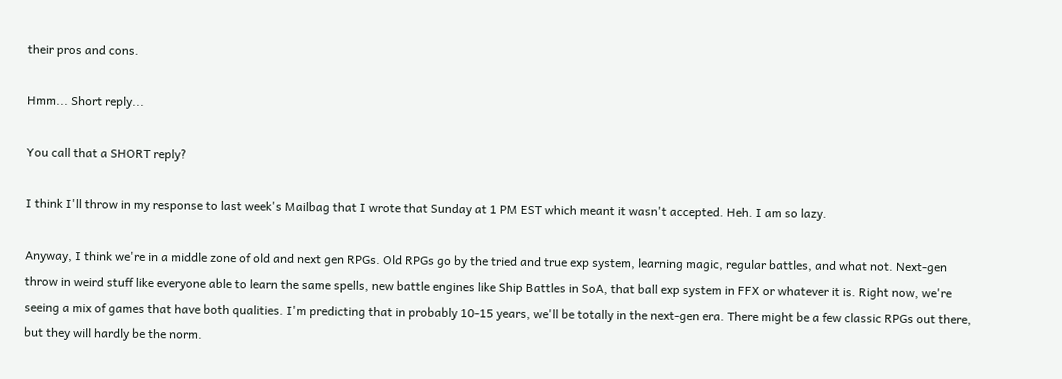their pros and cons.

Hmm... Short reply...

You call that a SHORT reply?

I think I'll throw in my response to last week's Mailbag that I wrote that Sunday at 1 PM EST which meant it wasn't accepted. Heh. I am so lazy.

Anyway, I think we're in a middle zone of old and next gen RPGs. Old RPGs go by the tried and true exp system, learning magic, regular battles, and what not. Next-gen throw in weird stuff like everyone able to learn the same spells, new battle engines like Ship Battles in SoA, that ball exp system in FFX or whatever it is. Right now, we're seeing a mix of games that have both qualities. I'm predicting that in probably 10-15 years, we'll be totally in the next-gen era. There might be a few classic RPGs out there, but they will hardly be the norm.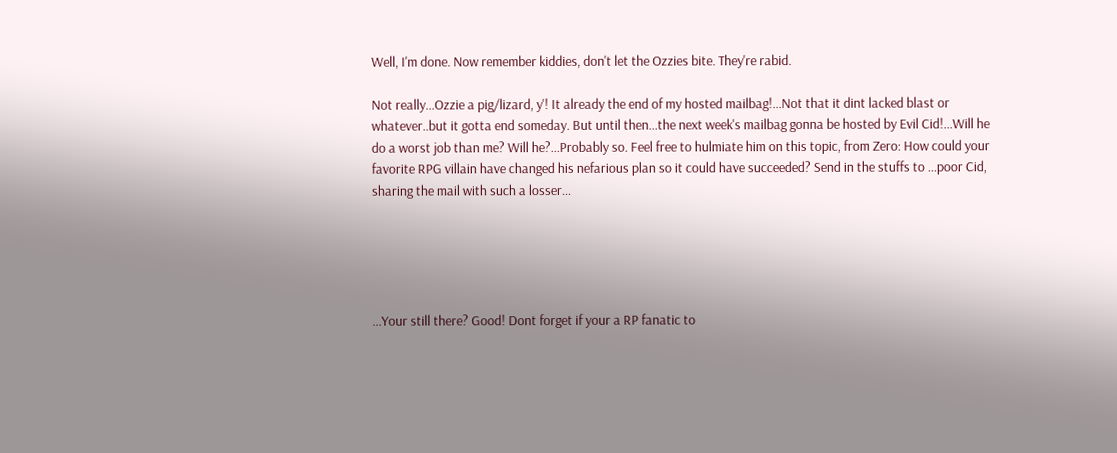Well, I'm done. Now remember kiddies, don't let the Ozzies bite. They're rabid.

Not really...Ozzie a pig/lizard, y'! It already the end of my hosted mailbag!...Not that it dint lacked blast or whatever..but it gotta end someday. But until then...the next week's mailbag gonna be hosted by Evil Cid!...Will he do a worst job than me? Will he?...Probably so. Feel free to hulmiate him on this topic, from Zero: How could your favorite RPG villain have changed his nefarious plan so it could have succeeded? Send in the stuffs to ...poor Cid, sharing the mail with such a losser...





...Your still there? Good! Dont forget if your a RP fanatic to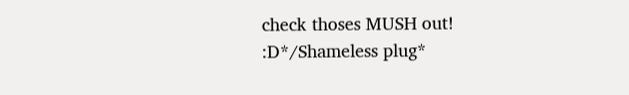check thoses MUSH out! :D*/Shameless plug*